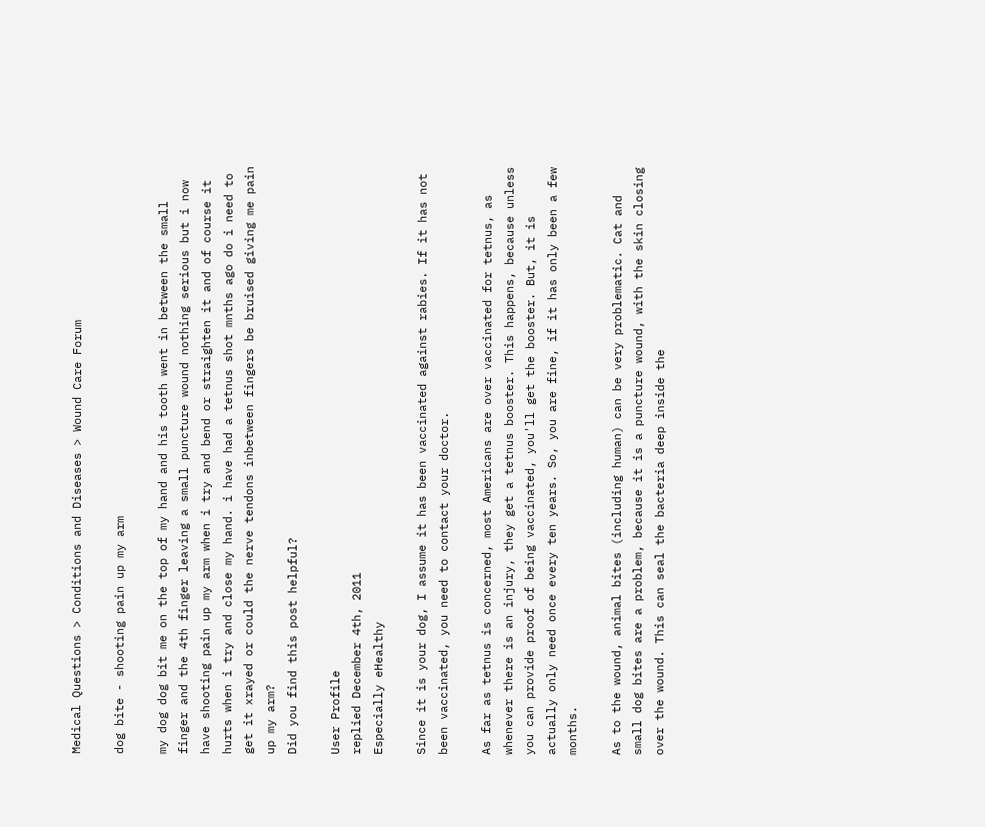Medical Questions > Conditions and Diseases > Wound Care Forum

dog bite - shooting pain up my arm

my dog dog bit me on the top of my hand and his tooth went in between the small finger and the 4th finger leaving a small puncture wound nothing serious but i now have shooting pain up my arm when i try and bend or straighten it and of course it hurts when i try and close my hand. i have had a tetnus shot mnths ago do i need to get it xrayed or could the nerve tendons inbetween fingers be bruised giving me pain up my arm?
Did you find this post helpful?

User Profile
replied December 4th, 2011
Especially eHealthy

Since it is your dog, I assume it has been vaccinated against rabies. If it has not been vaccinated, you need to contact your doctor.

As far as tetnus is concerned, most Americans are over vaccinated for tetnus, as whenever there is an injury, they get a tetnus booster. This happens, because unless you can provide proof of being vaccinated, you'll get the booster. But, it is actually only need once every ten years. So, you are fine, if it has only been a few months.

As to the wound, animal bites (including human) can be very problematic. Cat and small dog bites are a problem, because it is a puncture wound, with the skin closing over the wound. This can seal the bacteria deep inside the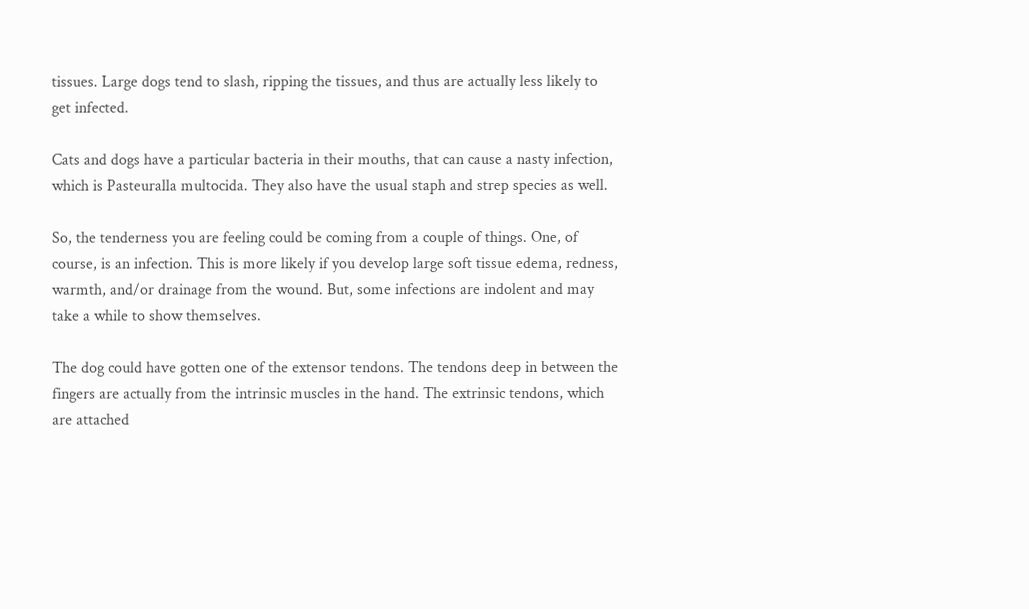tissues. Large dogs tend to slash, ripping the tissues, and thus are actually less likely to get infected.

Cats and dogs have a particular bacteria in their mouths, that can cause a nasty infection, which is Pasteuralla multocida. They also have the usual staph and strep species as well.

So, the tenderness you are feeling could be coming from a couple of things. One, of course, is an infection. This is more likely if you develop large soft tissue edema, redness, warmth, and/or drainage from the wound. But, some infections are indolent and may take a while to show themselves.

The dog could have gotten one of the extensor tendons. The tendons deep in between the fingers are actually from the intrinsic muscles in the hand. The extrinsic tendons, which are attached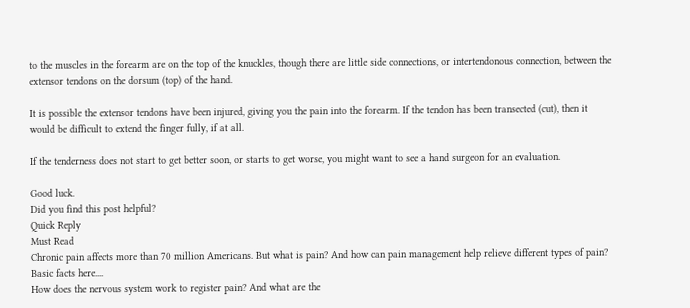to the muscles in the forearm are on the top of the knuckles, though there are little side connections, or intertendonous connection, between the extensor tendons on the dorsum (top) of the hand.

It is possible the extensor tendons have been injured, giving you the pain into the forearm. If the tendon has been transected (cut), then it would be difficult to extend the finger fully, if at all.

If the tenderness does not start to get better soon, or starts to get worse, you might want to see a hand surgeon for an evaluation.

Good luck.
Did you find this post helpful?
Quick Reply
Must Read
Chronic pain affects more than 70 million Americans. But what is pain? And how can pain management help relieve different types of pain? Basic facts here....
How does the nervous system work to register pain? And what are the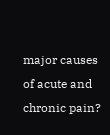major causes of acute and chronic pain?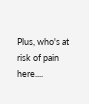Plus, who's at risk of pain here....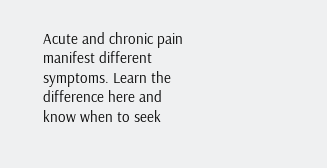Acute and chronic pain manifest different symptoms. Learn the difference here and know when to seek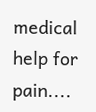medical help for pain....